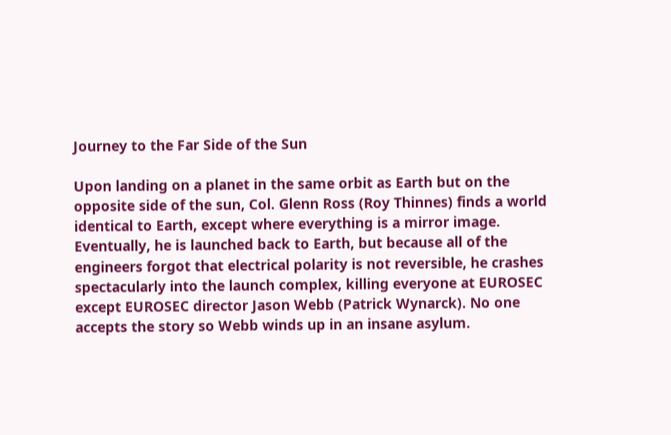Journey to the Far Side of the Sun

Upon landing on a planet in the same orbit as Earth but on the opposite side of the sun, Col. Glenn Ross (Roy Thinnes) finds a world identical to Earth, except where everything is a mirror image. Eventually, he is launched back to Earth, but because all of the engineers forgot that electrical polarity is not reversible, he crashes spectacularly into the launch complex, killing everyone at EUROSEC except EUROSEC director Jason Webb (Patrick Wynarck). No one accepts the story so Webb winds up in an insane asylum.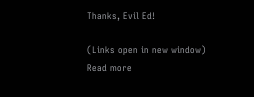Thanks, Evil Ed!

(Links open in new window)
Read more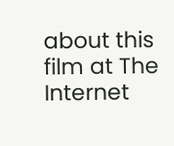about this film at The Internet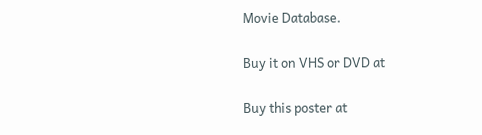Movie Database.

Buy it on VHS or DVD at

Buy this poster at